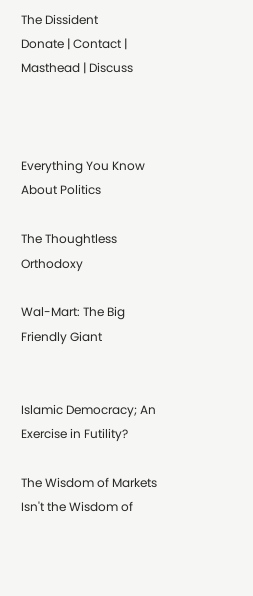The Dissident
Donate | Contact | Masthead | Discuss



Everything You Know About Politics

The Thoughtless Orthodoxy

Wal-Mart: The Big Friendly Giant


Islamic Democracy; An Exercise in Futility?

The Wisdom of Markets Isn't the Wisdom of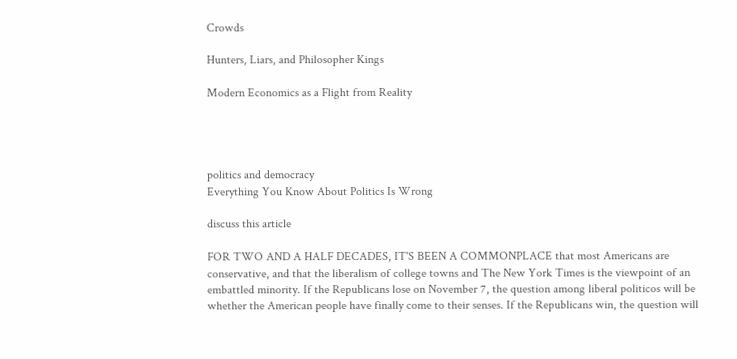Crowds

Hunters, Liars, and Philosopher Kings

Modern Economics as a Flight from Reality




politics and democracy
Everything You Know About Politics Is Wrong

discuss this article

FOR TWO AND A HALF DECADES, IT'S BEEN A COMMONPLACE that most Americans are conservative, and that the liberalism of college towns and The New York Times is the viewpoint of an embattled minority. If the Republicans lose on November 7, the question among liberal politicos will be whether the American people have finally come to their senses. If the Republicans win, the question will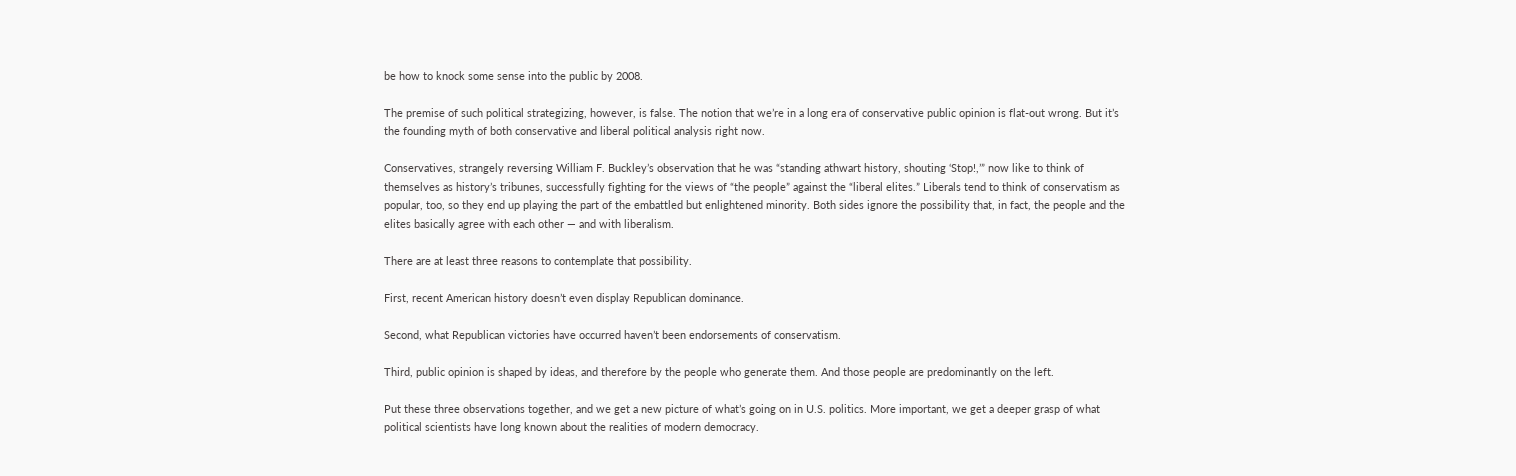be how to knock some sense into the public by 2008.

The premise of such political strategizing, however, is false. The notion that we’re in a long era of conservative public opinion is flat-out wrong. But it’s the founding myth of both conservative and liberal political analysis right now.

Conservatives, strangely reversing William F. Buckley’s observation that he was “standing athwart history, shouting ‘Stop!,’” now like to think of themselves as history’s tribunes, successfully fighting for the views of “the people” against the “liberal elites.” Liberals tend to think of conservatism as popular, too, so they end up playing the part of the embattled but enlightened minority. Both sides ignore the possibility that, in fact, the people and the elites basically agree with each other — and with liberalism.

There are at least three reasons to contemplate that possibility.

First, recent American history doesn’t even display Republican dominance.

Second, what Republican victories have occurred haven’t been endorsements of conservatism.

Third, public opinion is shaped by ideas, and therefore by the people who generate them. And those people are predominantly on the left.

Put these three observations together, and we get a new picture of what’s going on in U.S. politics. More important, we get a deeper grasp of what political scientists have long known about the realities of modern democracy.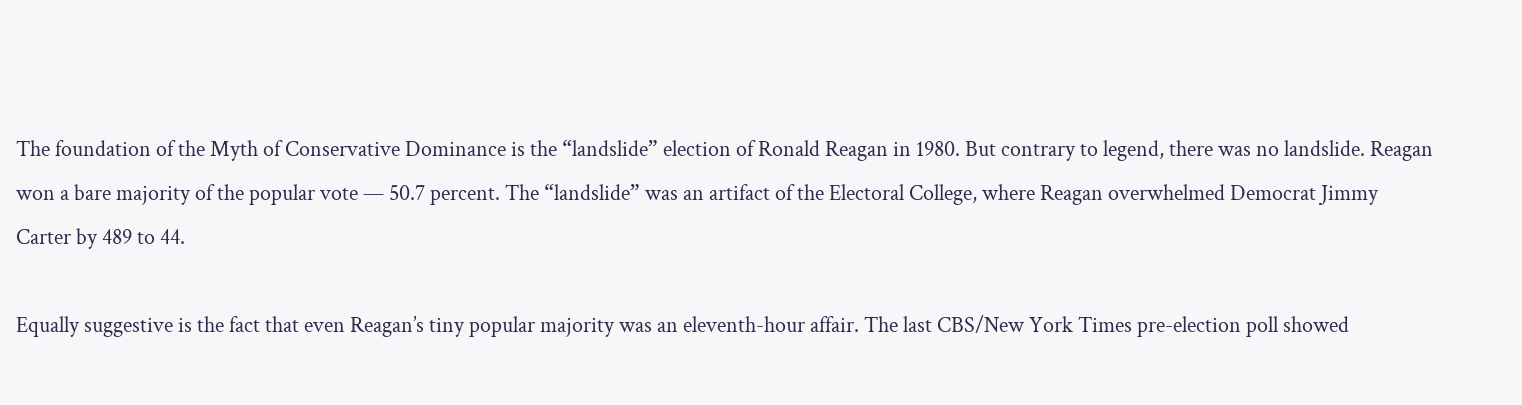The foundation of the Myth of Conservative Dominance is the “landslide” election of Ronald Reagan in 1980. But contrary to legend, there was no landslide. Reagan won a bare majority of the popular vote — 50.7 percent. The “landslide” was an artifact of the Electoral College, where Reagan overwhelmed Democrat Jimmy Carter by 489 to 44.

Equally suggestive is the fact that even Reagan’s tiny popular majority was an eleventh-hour affair. The last CBS/New York Times pre-election poll showed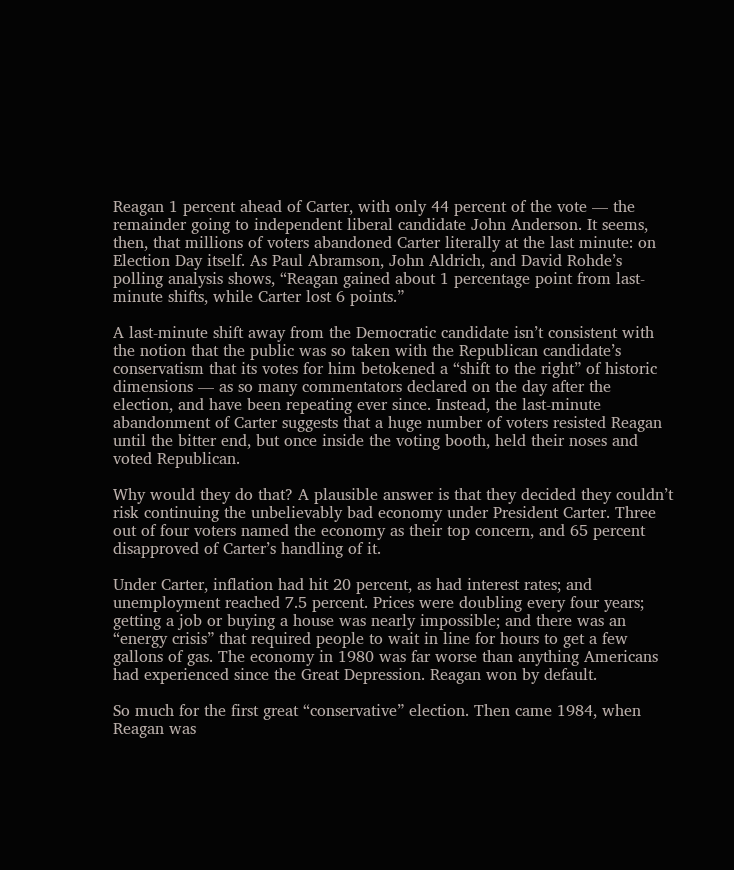Reagan 1 percent ahead of Carter, with only 44 percent of the vote — the remainder going to independent liberal candidate John Anderson. It seems, then, that millions of voters abandoned Carter literally at the last minute: on Election Day itself. As Paul Abramson, John Aldrich, and David Rohde’s polling analysis shows, “Reagan gained about 1 percentage point from last-minute shifts, while Carter lost 6 points.”

A last-minute shift away from the Democratic candidate isn’t consistent with the notion that the public was so taken with the Republican candidate’s conservatism that its votes for him betokened a “shift to the right” of historic dimensions — as so many commentators declared on the day after the election, and have been repeating ever since. Instead, the last-minute abandonment of Carter suggests that a huge number of voters resisted Reagan until the bitter end, but once inside the voting booth, held their noses and voted Republican.

Why would they do that? A plausible answer is that they decided they couldn’t risk continuing the unbelievably bad economy under President Carter. Three out of four voters named the economy as their top concern, and 65 percent disapproved of Carter’s handling of it.

Under Carter, inflation had hit 20 percent, as had interest rates; and unemployment reached 7.5 percent. Prices were doubling every four years; getting a job or buying a house was nearly impossible; and there was an “energy crisis” that required people to wait in line for hours to get a few gallons of gas. The economy in 1980 was far worse than anything Americans had experienced since the Great Depression. Reagan won by default.

So much for the first great “conservative” election. Then came 1984, when Reagan was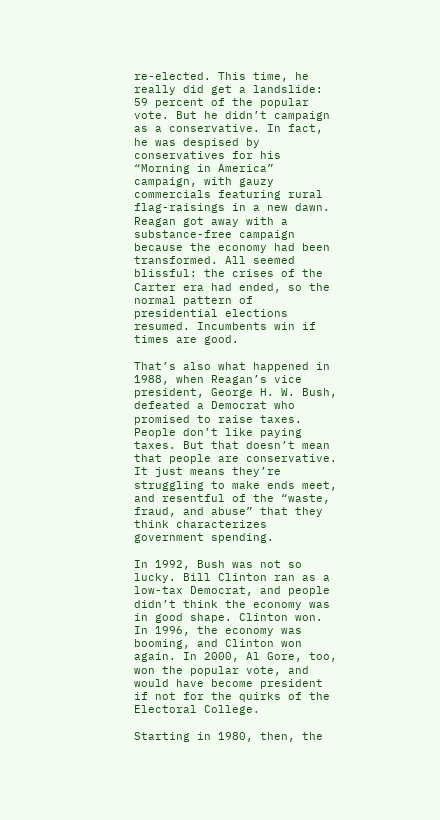re-elected. This time, he really did get a landslide: 59 percent of the popular vote. But he didn’t campaign as a conservative. In fact, he was despised by conservatives for his “Morning in America” campaign, with gauzy commercials featuring rural flag-raisings in a new dawn. Reagan got away with a substance-free campaign because the economy had been transformed. All seemed blissful: the crises of the Carter era had ended, so the normal pattern of presidential elections resumed. Incumbents win if times are good.

That’s also what happened in 1988, when Reagan’s vice president, George H. W. Bush, defeated a Democrat who promised to raise taxes. People don’t like paying taxes. But that doesn’t mean that people are conservative. It just means they’re struggling to make ends meet, and resentful of the “waste, fraud, and abuse” that they think characterizes government spending.

In 1992, Bush was not so lucky. Bill Clinton ran as a low-tax Democrat, and people didn’t think the economy was in good shape. Clinton won. In 1996, the economy was booming, and Clinton won again. In 2000, Al Gore, too, won the popular vote, and would have become president if not for the quirks of the Electoral College.

Starting in 1980, then, the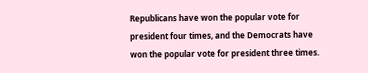Republicans have won the popular vote for president four times, and the Democrats have won the popular vote for president three times.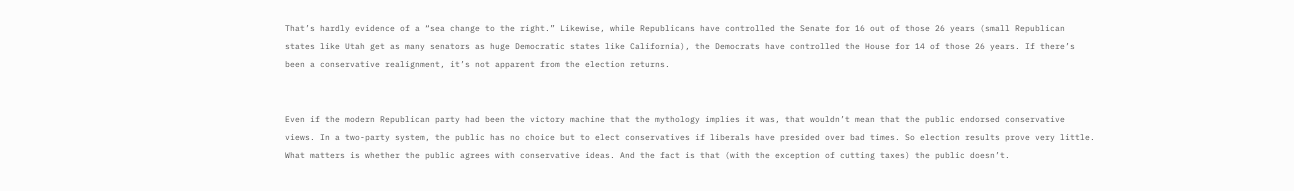That’s hardly evidence of a “sea change to the right.” Likewise, while Republicans have controlled the Senate for 16 out of those 26 years (small Republican states like Utah get as many senators as huge Democratic states like California), the Democrats have controlled the House for 14 of those 26 years. If there’s been a conservative realignment, it’s not apparent from the election returns.


Even if the modern Republican party had been the victory machine that the mythology implies it was, that wouldn’t mean that the public endorsed conservative views. In a two-party system, the public has no choice but to elect conservatives if liberals have presided over bad times. So election results prove very little. What matters is whether the public agrees with conservative ideas. And the fact is that (with the exception of cutting taxes) the public doesn’t.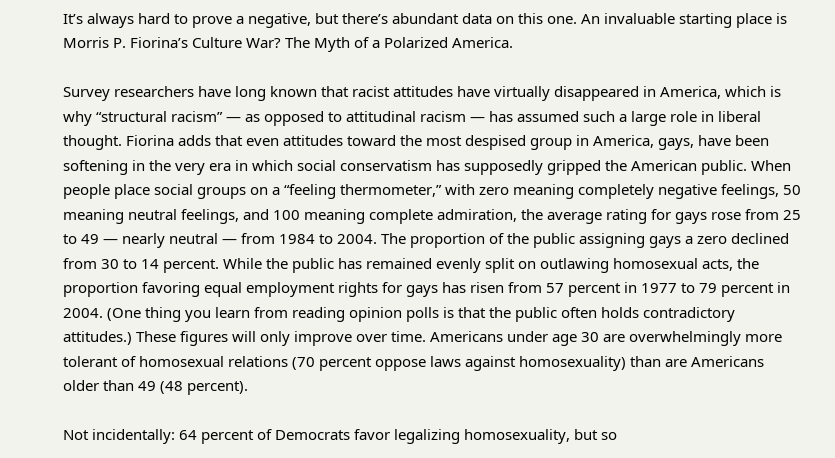It’s always hard to prove a negative, but there’s abundant data on this one. An invaluable starting place is Morris P. Fiorina’s Culture War? The Myth of a Polarized America.

Survey researchers have long known that racist attitudes have virtually disappeared in America, which is why “structural racism” — as opposed to attitudinal racism — has assumed such a large role in liberal thought. Fiorina adds that even attitudes toward the most despised group in America, gays, have been softening in the very era in which social conservatism has supposedly gripped the American public. When people place social groups on a “feeling thermometer,” with zero meaning completely negative feelings, 50 meaning neutral feelings, and 100 meaning complete admiration, the average rating for gays rose from 25 to 49 — nearly neutral — from 1984 to 2004. The proportion of the public assigning gays a zero declined from 30 to 14 percent. While the public has remained evenly split on outlawing homosexual acts, the proportion favoring equal employment rights for gays has risen from 57 percent in 1977 to 79 percent in 2004. (One thing you learn from reading opinion polls is that the public often holds contradictory attitudes.) These figures will only improve over time. Americans under age 30 are overwhelmingly more tolerant of homosexual relations (70 percent oppose laws against homosexuality) than are Americans older than 49 (48 percent).

Not incidentally: 64 percent of Democrats favor legalizing homosexuality, but so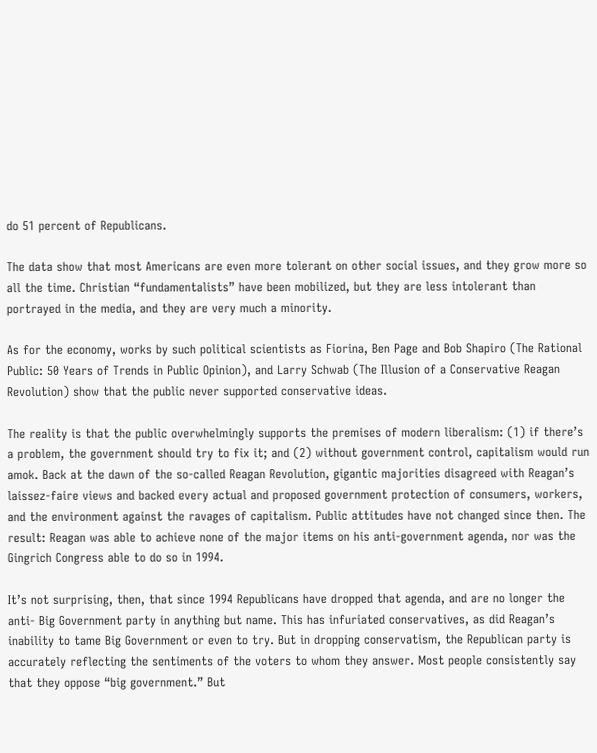do 51 percent of Republicans.

The data show that most Americans are even more tolerant on other social issues, and they grow more so all the time. Christian “fundamentalists” have been mobilized, but they are less intolerant than portrayed in the media, and they are very much a minority.

As for the economy, works by such political scientists as Fiorina, Ben Page and Bob Shapiro (The Rational Public: 50 Years of Trends in Public Opinion), and Larry Schwab (The Illusion of a Conservative Reagan Revolution) show that the public never supported conservative ideas.

The reality is that the public overwhelmingly supports the premises of modern liberalism: (1) if there’s a problem, the government should try to fix it; and (2) without government control, capitalism would run amok. Back at the dawn of the so-called Reagan Revolution, gigantic majorities disagreed with Reagan’s laissez-faire views and backed every actual and proposed government protection of consumers, workers, and the environment against the ravages of capitalism. Public attitudes have not changed since then. The result: Reagan was able to achieve none of the major items on his anti-government agenda, nor was the Gingrich Congress able to do so in 1994.

It’s not surprising, then, that since 1994 Republicans have dropped that agenda, and are no longer the anti- Big Government party in anything but name. This has infuriated conservatives, as did Reagan’s inability to tame Big Government or even to try. But in dropping conservatism, the Republican party is accurately reflecting the sentiments of the voters to whom they answer. Most people consistently say that they oppose “big government.” But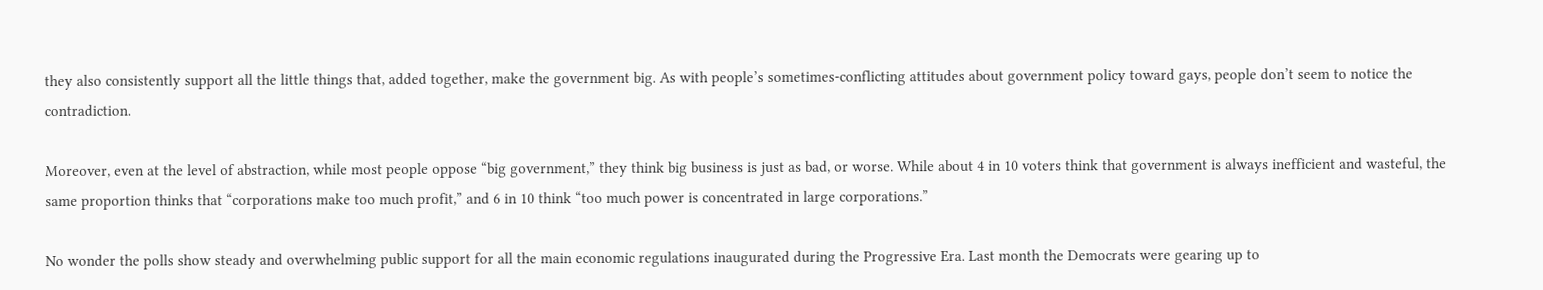they also consistently support all the little things that, added together, make the government big. As with people’s sometimes-conflicting attitudes about government policy toward gays, people don’t seem to notice the contradiction.

Moreover, even at the level of abstraction, while most people oppose “big government,” they think big business is just as bad, or worse. While about 4 in 10 voters think that government is always inefficient and wasteful, the same proportion thinks that “corporations make too much profit,” and 6 in 10 think “too much power is concentrated in large corporations.”

No wonder the polls show steady and overwhelming public support for all the main economic regulations inaugurated during the Progressive Era. Last month the Democrats were gearing up to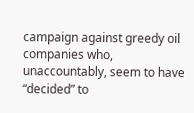campaign against greedy oil companies who, unaccountably, seem to have “decided” to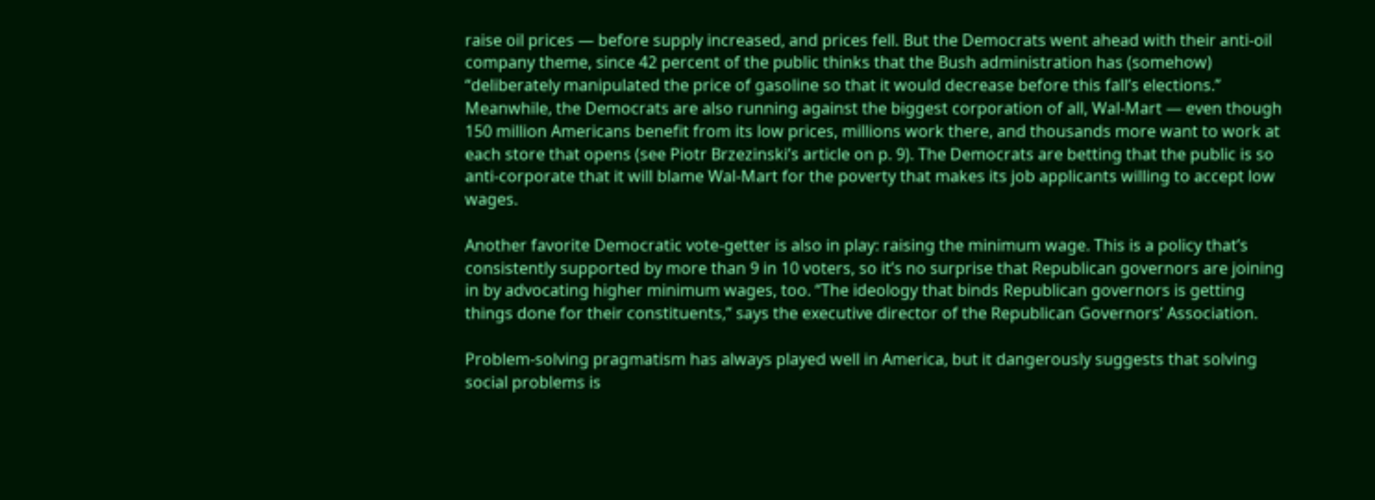raise oil prices — before supply increased, and prices fell. But the Democrats went ahead with their anti-oil company theme, since 42 percent of the public thinks that the Bush administration has (somehow) “deliberately manipulated the price of gasoline so that it would decrease before this fall’s elections.” Meanwhile, the Democrats are also running against the biggest corporation of all, Wal-Mart — even though 150 million Americans benefit from its low prices, millions work there, and thousands more want to work at each store that opens (see Piotr Brzezinski’s article on p. 9). The Democrats are betting that the public is so anti-corporate that it will blame Wal-Mart for the poverty that makes its job applicants willing to accept low wages.

Another favorite Democratic vote-getter is also in play: raising the minimum wage. This is a policy that’s consistently supported by more than 9 in 10 voters, so it’s no surprise that Republican governors are joining in by advocating higher minimum wages, too. “The ideology that binds Republican governors is getting things done for their constituents,” says the executive director of the Republican Governors’ Association.

Problem-solving pragmatism has always played well in America, but it dangerously suggests that solving social problems is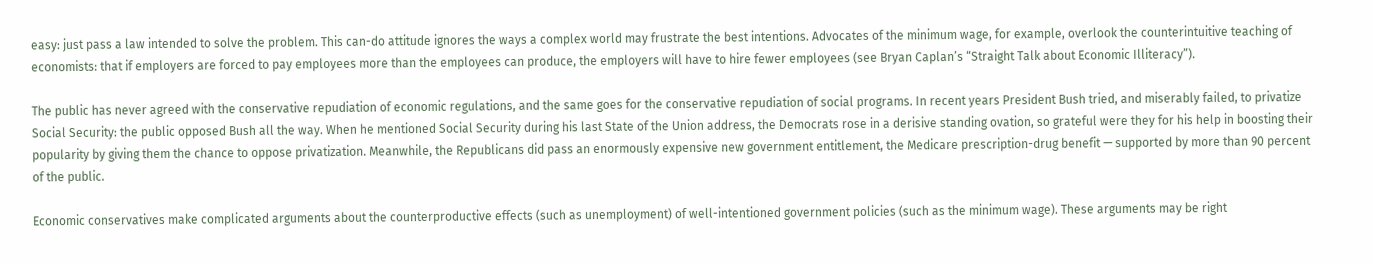easy: just pass a law intended to solve the problem. This can-do attitude ignores the ways a complex world may frustrate the best intentions. Advocates of the minimum wage, for example, overlook the counterintuitive teaching of economists: that if employers are forced to pay employees more than the employees can produce, the employers will have to hire fewer employees (see Bryan Caplan’s “Straight Talk about Economic Illiteracy”).

The public has never agreed with the conservative repudiation of economic regulations, and the same goes for the conservative repudiation of social programs. In recent years President Bush tried, and miserably failed, to privatize Social Security: the public opposed Bush all the way. When he mentioned Social Security during his last State of the Union address, the Democrats rose in a derisive standing ovation, so grateful were they for his help in boosting their popularity by giving them the chance to oppose privatization. Meanwhile, the Republicans did pass an enormously expensive new government entitlement, the Medicare prescription-drug benefit — supported by more than 90 percent of the public.

Economic conservatives make complicated arguments about the counterproductive effects (such as unemployment) of well-intentioned government policies (such as the minimum wage). These arguments may be right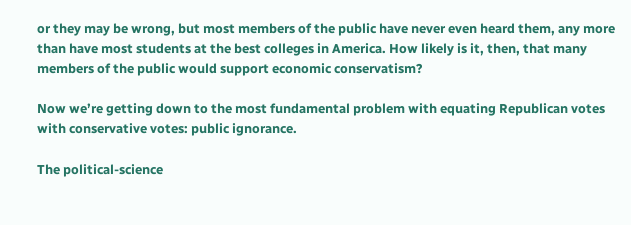or they may be wrong, but most members of the public have never even heard them, any more than have most students at the best colleges in America. How likely is it, then, that many members of the public would support economic conservatism?

Now we’re getting down to the most fundamental problem with equating Republican votes with conservative votes: public ignorance.

The political-science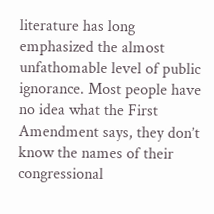literature has long emphasized the almost unfathomable level of public ignorance. Most people have no idea what the First Amendment says, they don’t know the names of their congressional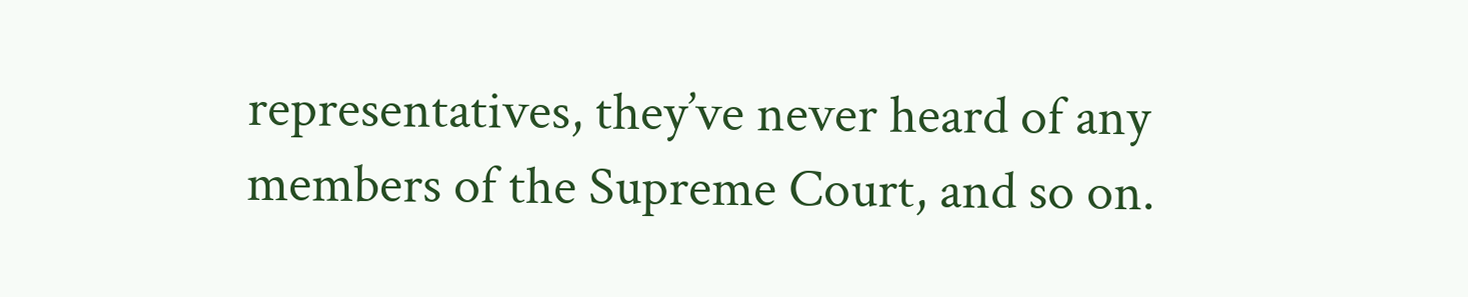representatives, they’ve never heard of any members of the Supreme Court, and so on.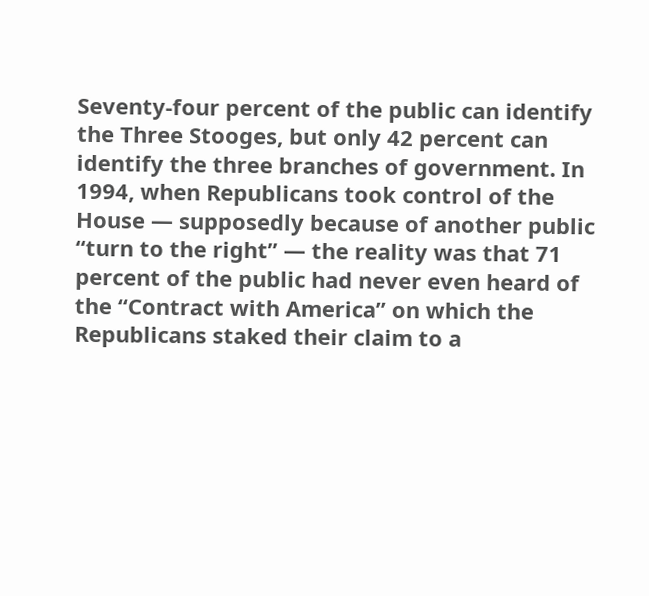Seventy-four percent of the public can identify the Three Stooges, but only 42 percent can identify the three branches of government. In 1994, when Republicans took control of the House — supposedly because of another public “turn to the right” — the reality was that 71 percent of the public had never even heard of the “Contract with America” on which the Republicans staked their claim to a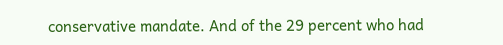conservative mandate. And of the 29 percent who had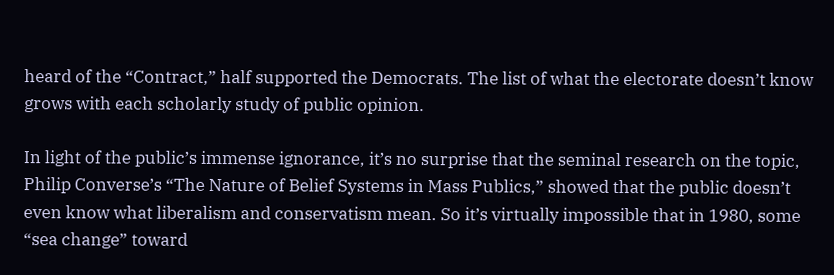heard of the “Contract,” half supported the Democrats. The list of what the electorate doesn’t know grows with each scholarly study of public opinion.

In light of the public’s immense ignorance, it’s no surprise that the seminal research on the topic, Philip Converse’s “The Nature of Belief Systems in Mass Publics,” showed that the public doesn’t even know what liberalism and conservatism mean. So it’s virtually impossible that in 1980, some “sea change” toward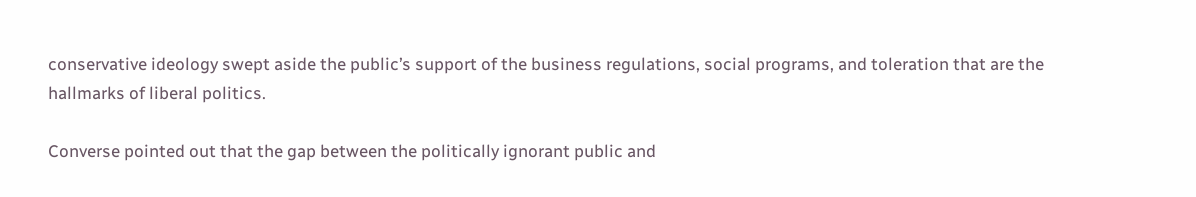conservative ideology swept aside the public’s support of the business regulations, social programs, and toleration that are the hallmarks of liberal politics.

Converse pointed out that the gap between the politically ignorant public and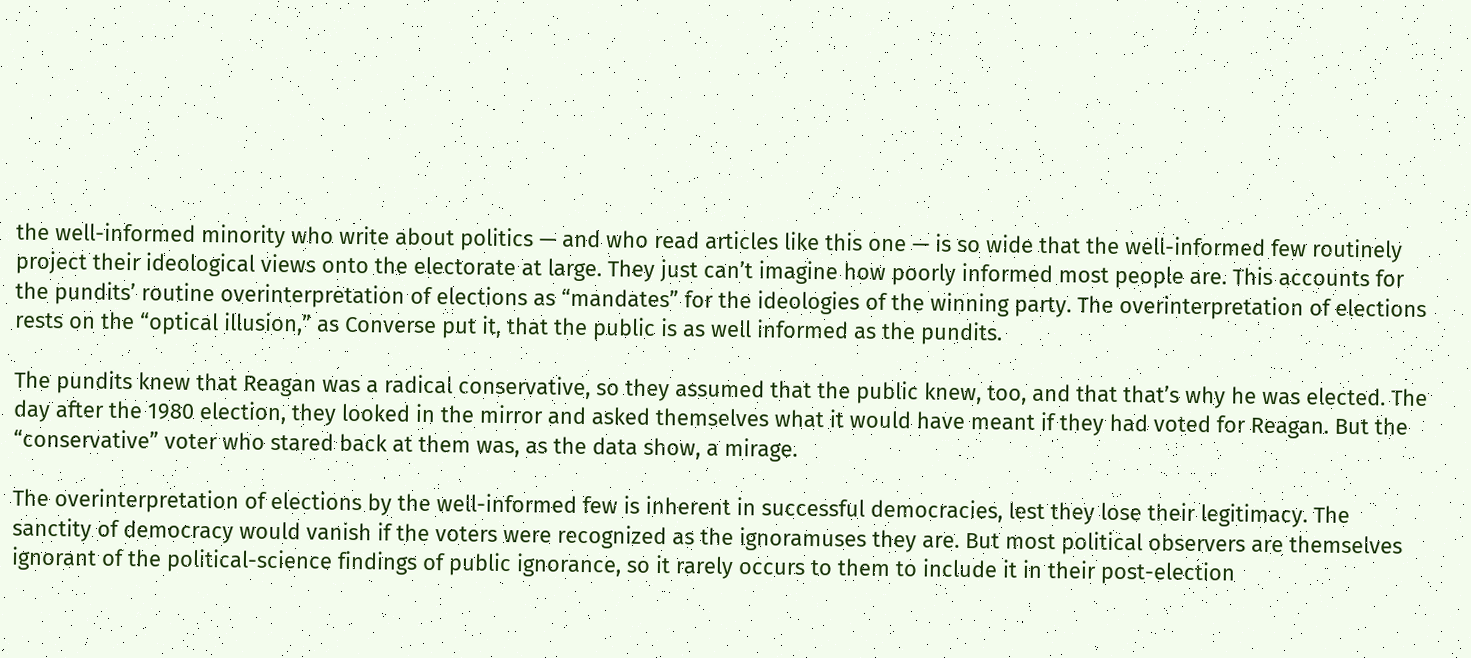the well-informed minority who write about politics — and who read articles like this one — is so wide that the well-informed few routinely project their ideological views onto the electorate at large. They just can’t imagine how poorly informed most people are. This accounts for the pundits’ routine overinterpretation of elections as “mandates” for the ideologies of the winning party. The overinterpretation of elections rests on the “optical illusion,” as Converse put it, that the public is as well informed as the pundits.

The pundits knew that Reagan was a radical conservative, so they assumed that the public knew, too, and that that’s why he was elected. The day after the 1980 election, they looked in the mirror and asked themselves what it would have meant if they had voted for Reagan. But the “conservative” voter who stared back at them was, as the data show, a mirage.

The overinterpretation of elections by the well-informed few is inherent in successful democracies, lest they lose their legitimacy. The sanctity of democracy would vanish if the voters were recognized as the ignoramuses they are. But most political observers are themselves ignorant of the political-science findings of public ignorance, so it rarely occurs to them to include it in their post-election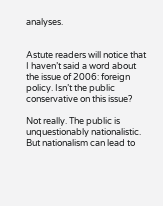analyses.


Astute readers will notice that I haven’t said a word about the issue of 2006: foreign policy. Isn’t the public conservative on this issue?

Not really. The public is unquestionably nationalistic. But nationalism can lead to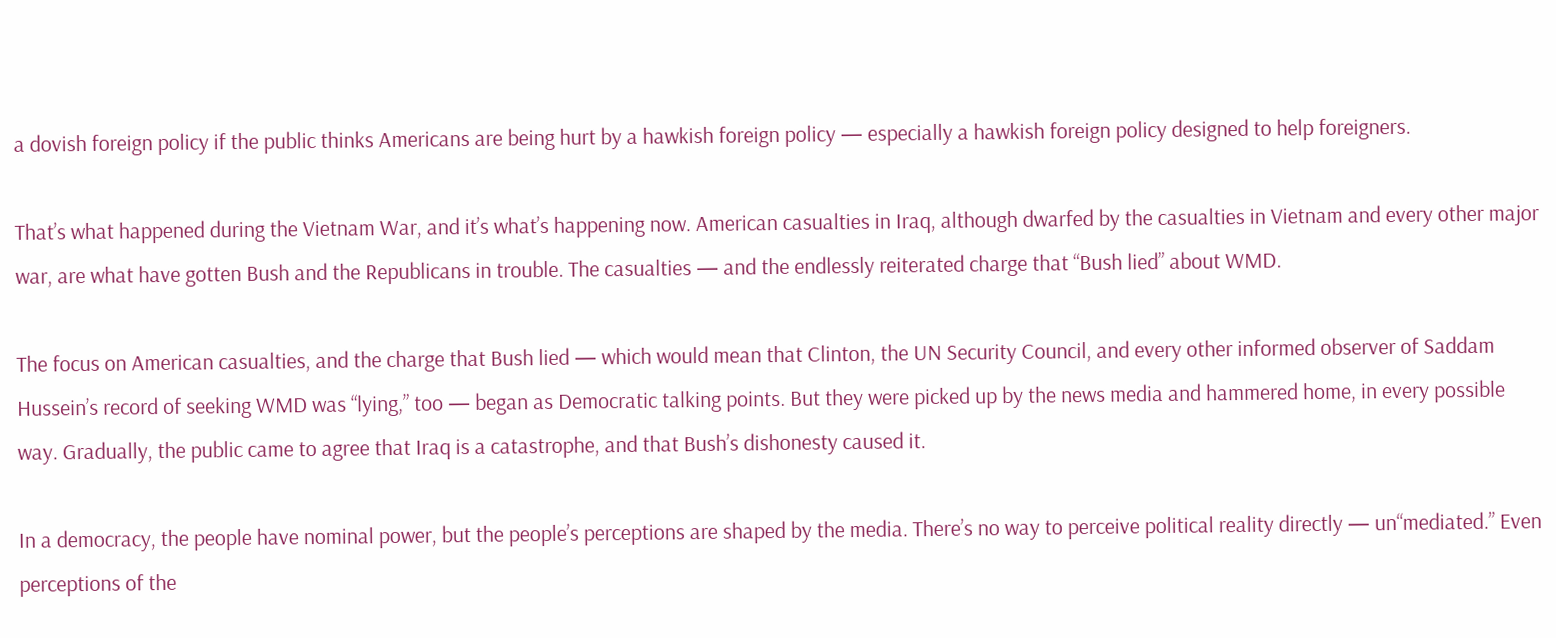a dovish foreign policy if the public thinks Americans are being hurt by a hawkish foreign policy — especially a hawkish foreign policy designed to help foreigners.

That’s what happened during the Vietnam War, and it’s what’s happening now. American casualties in Iraq, although dwarfed by the casualties in Vietnam and every other major war, are what have gotten Bush and the Republicans in trouble. The casualties — and the endlessly reiterated charge that “Bush lied” about WMD.

The focus on American casualties, and the charge that Bush lied — which would mean that Clinton, the UN Security Council, and every other informed observer of Saddam Hussein’s record of seeking WMD was “lying,” too — began as Democratic talking points. But they were picked up by the news media and hammered home, in every possible way. Gradually, the public came to agree that Iraq is a catastrophe, and that Bush’s dishonesty caused it.

In a democracy, the people have nominal power, but the people’s perceptions are shaped by the media. There’s no way to perceive political reality directly — un“mediated.” Even perceptions of the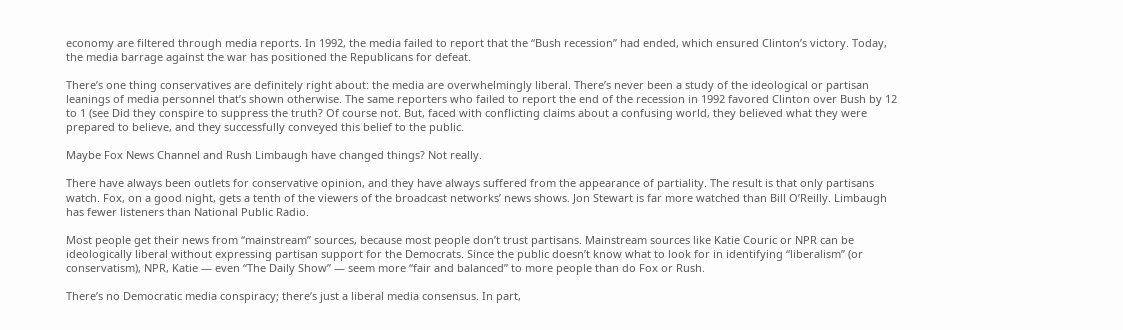economy are filtered through media reports. In 1992, the media failed to report that the “Bush recession” had ended, which ensured Clinton’s victory. Today, the media barrage against the war has positioned the Republicans for defeat.

There’s one thing conservatives are definitely right about: the media are overwhelmingly liberal. There’s never been a study of the ideological or partisan leanings of media personnel that’s shown otherwise. The same reporters who failed to report the end of the recession in 1992 favored Clinton over Bush by 12 to 1 (see Did they conspire to suppress the truth? Of course not. But, faced with conflicting claims about a confusing world, they believed what they were prepared to believe, and they successfully conveyed this belief to the public.

Maybe Fox News Channel and Rush Limbaugh have changed things? Not really.

There have always been outlets for conservative opinion, and they have always suffered from the appearance of partiality. The result is that only partisans watch. Fox, on a good night, gets a tenth of the viewers of the broadcast networks’ news shows. Jon Stewart is far more watched than Bill O’Reilly. Limbaugh has fewer listeners than National Public Radio.

Most people get their news from “mainstream” sources, because most people don’t trust partisans. Mainstream sources like Katie Couric or NPR can be ideologically liberal without expressing partisan support for the Democrats. Since the public doesn’t know what to look for in identifying “liberalism” (or conservatism), NPR, Katie — even “The Daily Show” — seem more “fair and balanced” to more people than do Fox or Rush.

There’s no Democratic media conspiracy; there’s just a liberal media consensus. In part,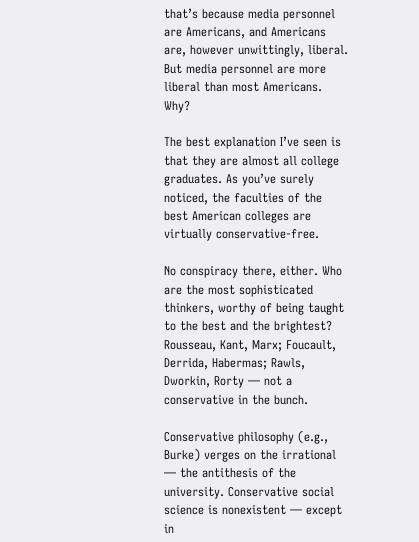that’s because media personnel are Americans, and Americans are, however unwittingly, liberal. But media personnel are more liberal than most Americans. Why?

The best explanation I’ve seen is that they are almost all college graduates. As you’ve surely noticed, the faculties of the best American colleges are virtually conservative-free.

No conspiracy there, either. Who are the most sophisticated thinkers, worthy of being taught to the best and the brightest? Rousseau, Kant, Marx; Foucault, Derrida, Habermas; Rawls, Dworkin, Rorty — not a conservative in the bunch.

Conservative philosophy (e.g., Burke) verges on the irrational — the antithesis of the university. Conservative social science is nonexistent — except in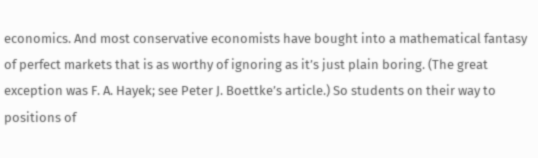economics. And most conservative economists have bought into a mathematical fantasy of perfect markets that is as worthy of ignoring as it’s just plain boring. (The great exception was F. A. Hayek; see Peter J. Boettke’s article.) So students on their way to positions of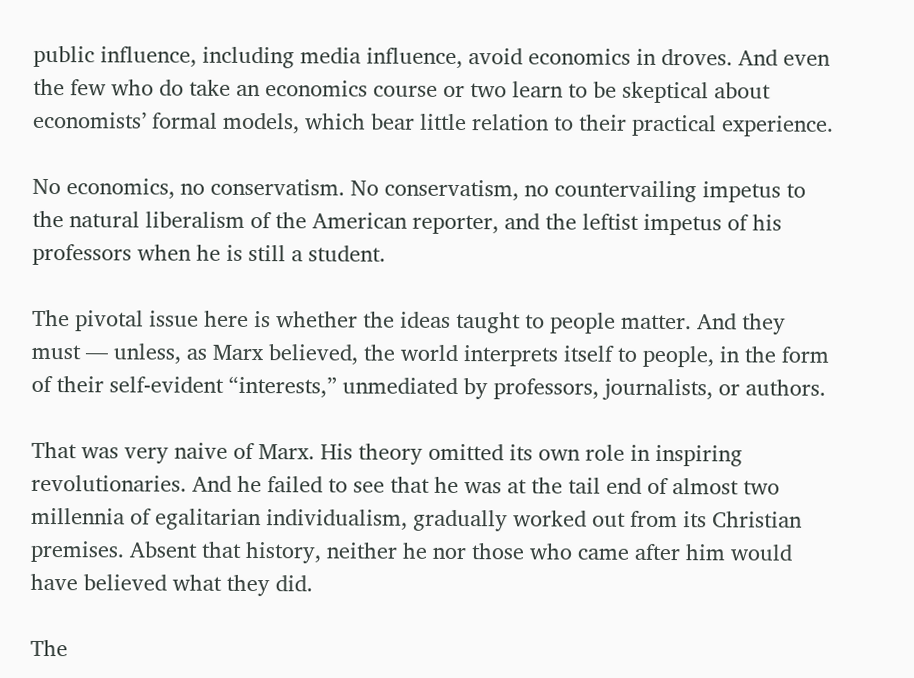public influence, including media influence, avoid economics in droves. And even the few who do take an economics course or two learn to be skeptical about economists’ formal models, which bear little relation to their practical experience.

No economics, no conservatism. No conservatism, no countervailing impetus to the natural liberalism of the American reporter, and the leftist impetus of his professors when he is still a student.

The pivotal issue here is whether the ideas taught to people matter. And they must — unless, as Marx believed, the world interprets itself to people, in the form of their self-evident “interests,” unmediated by professors, journalists, or authors.

That was very naive of Marx. His theory omitted its own role in inspiring revolutionaries. And he failed to see that he was at the tail end of almost two millennia of egalitarian individualism, gradually worked out from its Christian premises. Absent that history, neither he nor those who came after him would have believed what they did.

The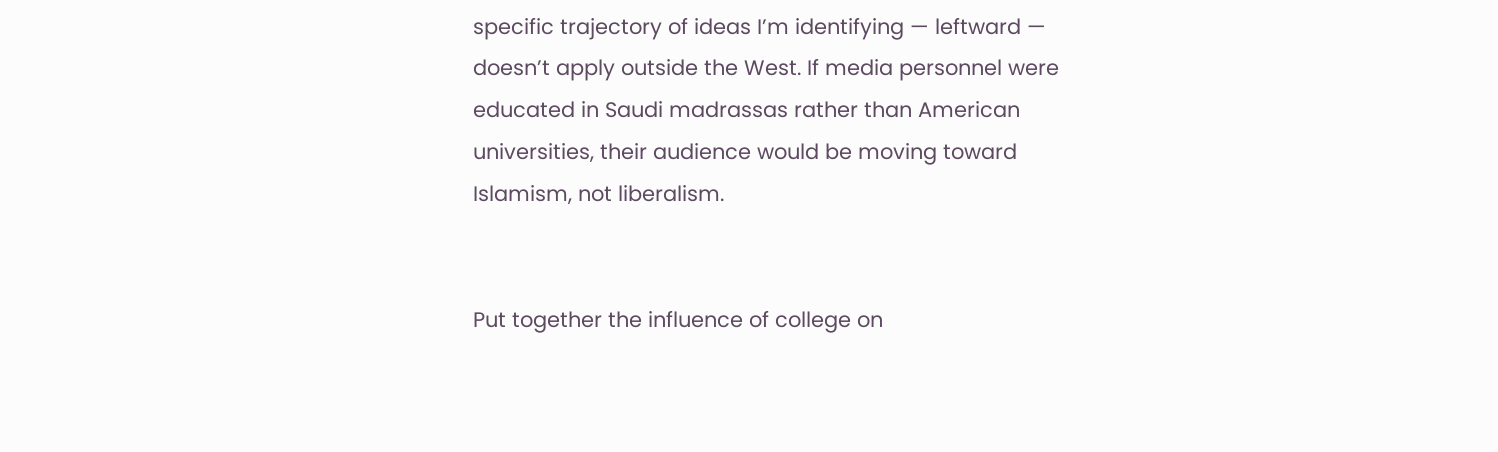specific trajectory of ideas I’m identifying — leftward — doesn’t apply outside the West. If media personnel were educated in Saudi madrassas rather than American universities, their audience would be moving toward Islamism, not liberalism.


Put together the influence of college on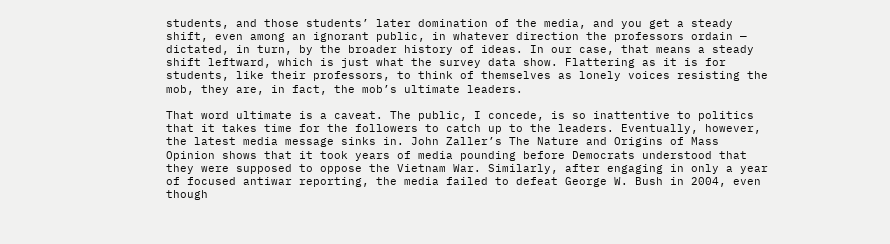students, and those students’ later domination of the media, and you get a steady shift, even among an ignorant public, in whatever direction the professors ordain — dictated, in turn, by the broader history of ideas. In our case, that means a steady shift leftward, which is just what the survey data show. Flattering as it is for students, like their professors, to think of themselves as lonely voices resisting the mob, they are, in fact, the mob’s ultimate leaders.

That word ultimate is a caveat. The public, I concede, is so inattentive to politics that it takes time for the followers to catch up to the leaders. Eventually, however, the latest media message sinks in. John Zaller’s The Nature and Origins of Mass Opinion shows that it took years of media pounding before Democrats understood that they were supposed to oppose the Vietnam War. Similarly, after engaging in only a year of focused antiwar reporting, the media failed to defeat George W. Bush in 2004, even though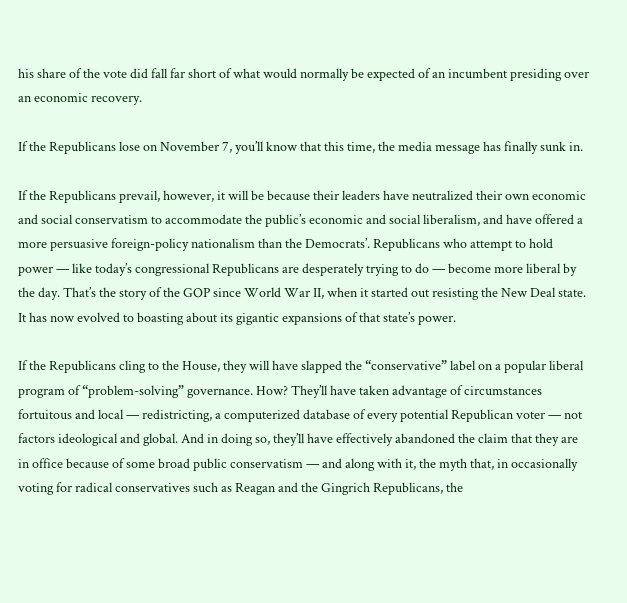his share of the vote did fall far short of what would normally be expected of an incumbent presiding over an economic recovery.

If the Republicans lose on November 7, you’ll know that this time, the media message has finally sunk in.

If the Republicans prevail, however, it will be because their leaders have neutralized their own economic and social conservatism to accommodate the public’s economic and social liberalism, and have offered a more persuasive foreign-policy nationalism than the Democrats’. Republicans who attempt to hold power — like today’s congressional Republicans are desperately trying to do — become more liberal by the day. That’s the story of the GOP since World War II, when it started out resisting the New Deal state. It has now evolved to boasting about its gigantic expansions of that state’s power.

If the Republicans cling to the House, they will have slapped the “conservative” label on a popular liberal program of “problem-solving” governance. How? They’ll have taken advantage of circumstances fortuitous and local — redistricting, a computerized database of every potential Republican voter — not factors ideological and global. And in doing so, they’ll have effectively abandoned the claim that they are in office because of some broad public conservatism — and along with it, the myth that, in occasionally voting for radical conservatives such as Reagan and the Gingrich Republicans, the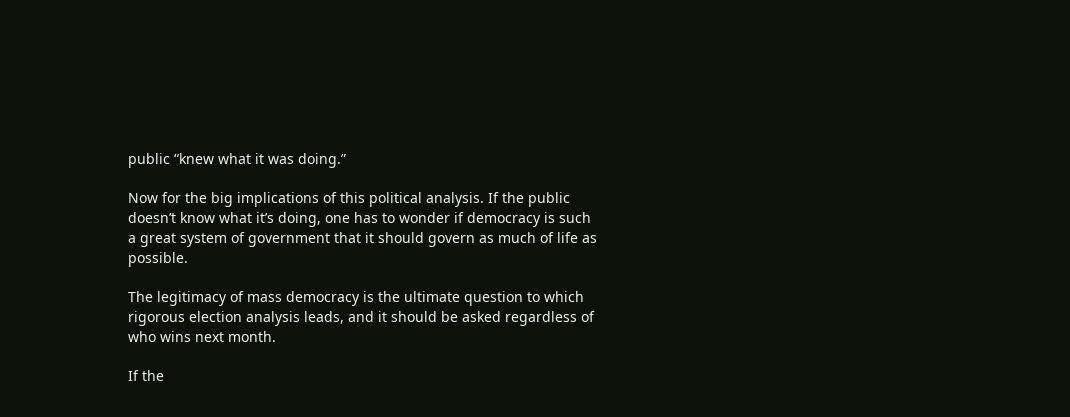public “knew what it was doing.”

Now for the big implications of this political analysis. If the public doesn’t know what it’s doing, one has to wonder if democracy is such a great system of government that it should govern as much of life as possible.

The legitimacy of mass democracy is the ultimate question to which rigorous election analysis leads, and it should be asked regardless of who wins next month.

If the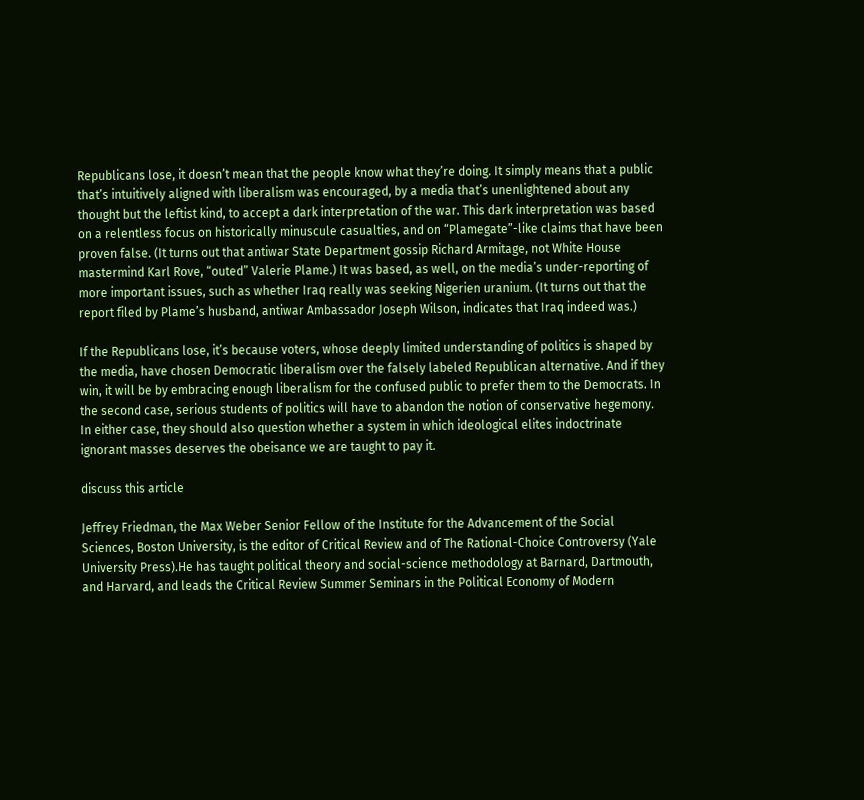Republicans lose, it doesn’t mean that the people know what they’re doing. It simply means that a public that’s intuitively aligned with liberalism was encouraged, by a media that’s unenlightened about any thought but the leftist kind, to accept a dark interpretation of the war. This dark interpretation was based on a relentless focus on historically minuscule casualties, and on “Plamegate”-like claims that have been proven false. (It turns out that antiwar State Department gossip Richard Armitage, not White House mastermind Karl Rove, “outed” Valerie Plame.) It was based, as well, on the media’s under-reporting of more important issues, such as whether Iraq really was seeking Nigerien uranium. (It turns out that the report filed by Plame’s husband, antiwar Ambassador Joseph Wilson, indicates that Iraq indeed was.)

If the Republicans lose, it’s because voters, whose deeply limited understanding of politics is shaped by the media, have chosen Democratic liberalism over the falsely labeled Republican alternative. And if they win, it will be by embracing enough liberalism for the confused public to prefer them to the Democrats. In the second case, serious students of politics will have to abandon the notion of conservative hegemony. In either case, they should also question whether a system in which ideological elites indoctrinate ignorant masses deserves the obeisance we are taught to pay it.

discuss this article

Jeffrey Friedman, the Max Weber Senior Fellow of the Institute for the Advancement of the Social Sciences, Boston University, is the editor of Critical Review and of The Rational-Choice Controversy (Yale University Press).He has taught political theory and social-science methodology at Barnard, Dartmouth, and Harvard, and leads the Critical Review Summer Seminars in the Political Economy of Modern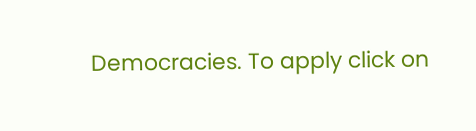Democracies. To apply click on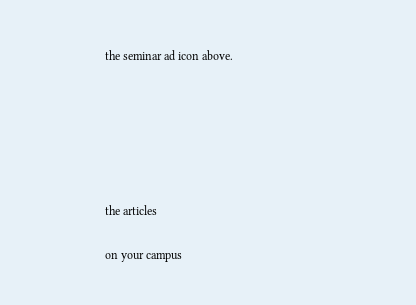the seminar ad icon above.






the articles

on your campus